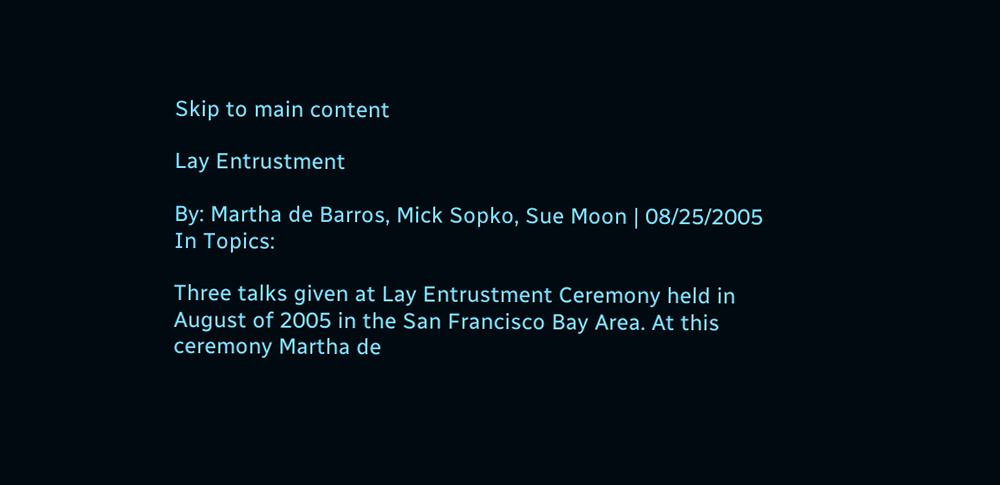Skip to main content

Lay Entrustment

By: Martha de Barros, Mick Sopko, Sue Moon | 08/25/2005
In Topics:

Three talks given at Lay Entrustment Ceremony held in August of 2005 in the San Francisco Bay Area. At this ceremony Martha de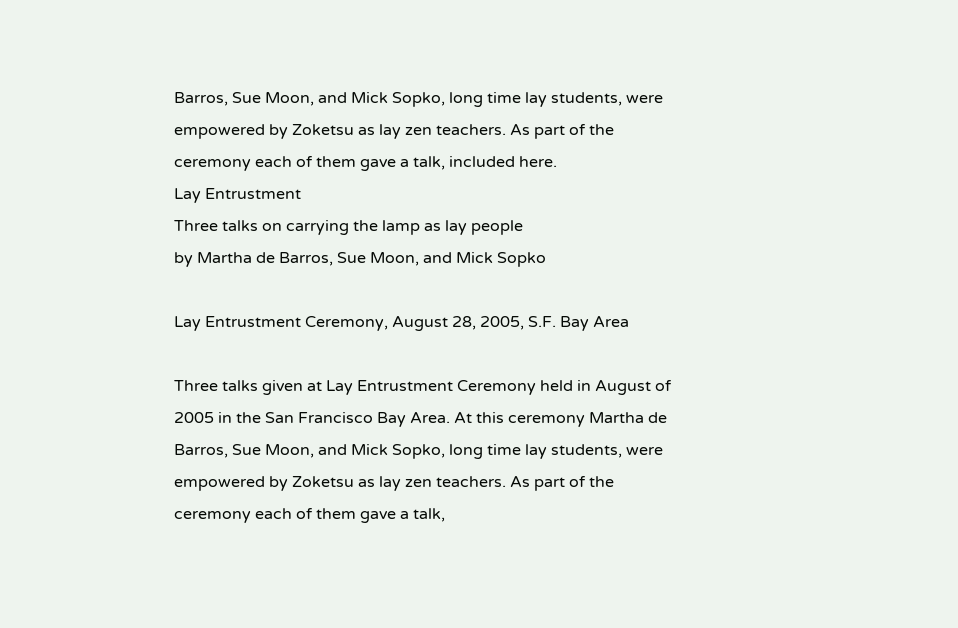Barros, Sue Moon, and Mick Sopko, long time lay students, were empowered by Zoketsu as lay zen teachers. As part of the ceremony each of them gave a talk, included here.
Lay Entrustment
Three talks on carrying the lamp as lay people
by Martha de Barros, Sue Moon, and Mick Sopko

Lay Entrustment Ceremony, August 28, 2005, S.F. Bay Area

Three talks given at Lay Entrustment Ceremony held in August of 2005 in the San Francisco Bay Area. At this ceremony Martha de Barros, Sue Moon, and Mick Sopko, long time lay students, were empowered by Zoketsu as lay zen teachers. As part of the ceremony each of them gave a talk,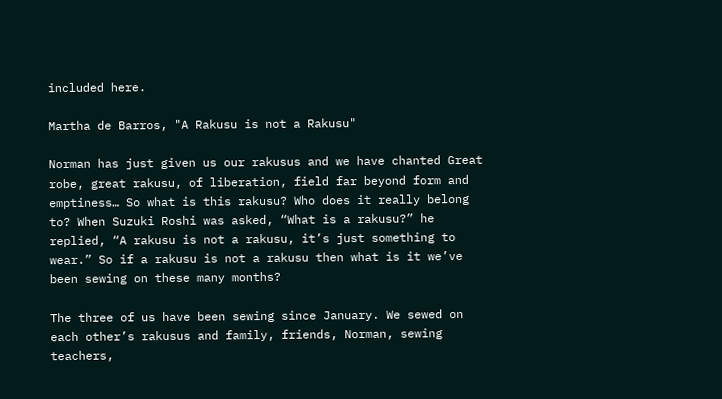included here.

Martha de Barros, "A Rakusu is not a Rakusu"

Norman has just given us our rakusus and we have chanted Great robe, great rakusu, of liberation, field far beyond form and emptiness… So what is this rakusu? Who does it really belong to? When Suzuki Roshi was asked, “What is a rakusu?” he replied, “A rakusu is not a rakusu, it’s just something to wear.” So if a rakusu is not a rakusu then what is it we’ve been sewing on these many months?

The three of us have been sewing since January. We sewed on each other’s rakusus and family, friends, Norman, sewing teachers,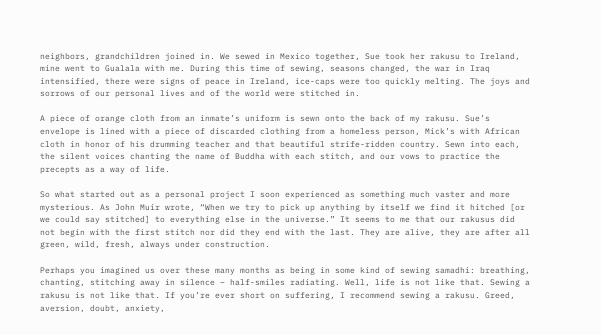neighbors, grandchildren joined in. We sewed in Mexico together, Sue took her rakusu to Ireland, mine went to Gualala with me. During this time of sewing, seasons changed, the war in Iraq intensified, there were signs of peace in Ireland, ice-caps were too quickly melting. The joys and sorrows of our personal lives and of the world were stitched in.

A piece of orange cloth from an inmate’s uniform is sewn onto the back of my rakusu. Sue’s envelope is lined with a piece of discarded clothing from a homeless person, Mick’s with African cloth in honor of his drumming teacher and that beautiful strife-ridden country. Sewn into each, the silent voices chanting the name of Buddha with each stitch, and our vows to practice the precepts as a way of life.

So what started out as a personal project I soon experienced as something much vaster and more mysterious. As John Muir wrote, “When we try to pick up anything by itself we find it hitched [or we could say stitched] to everything else in the universe.” It seems to me that our rakusus did not begin with the first stitch nor did they end with the last. They are alive, they are after all green, wild, fresh, always under construction.

Perhaps you imagined us over these many months as being in some kind of sewing samadhi: breathing, chanting, stitching away in silence – half-smiles radiating. Well, life is not like that. Sewing a rakusu is not like that. If you’re ever short on suffering, I recommend sewing a rakusu. Greed, aversion, doubt, anxiety,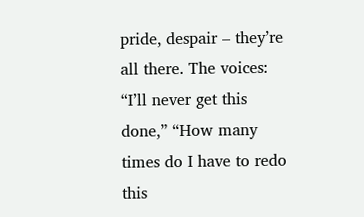pride, despair – they’re all there. The voices: “I’ll never get this done,” “How many times do I have to redo this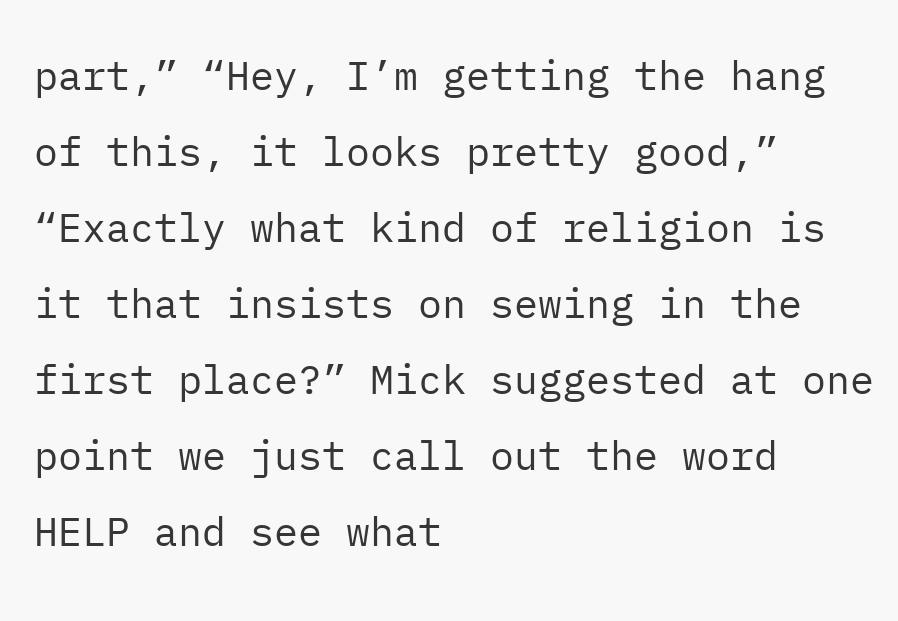part,” “Hey, I’m getting the hang of this, it looks pretty good,” “Exactly what kind of religion is it that insists on sewing in the first place?” Mick suggested at one point we just call out the word HELP and see what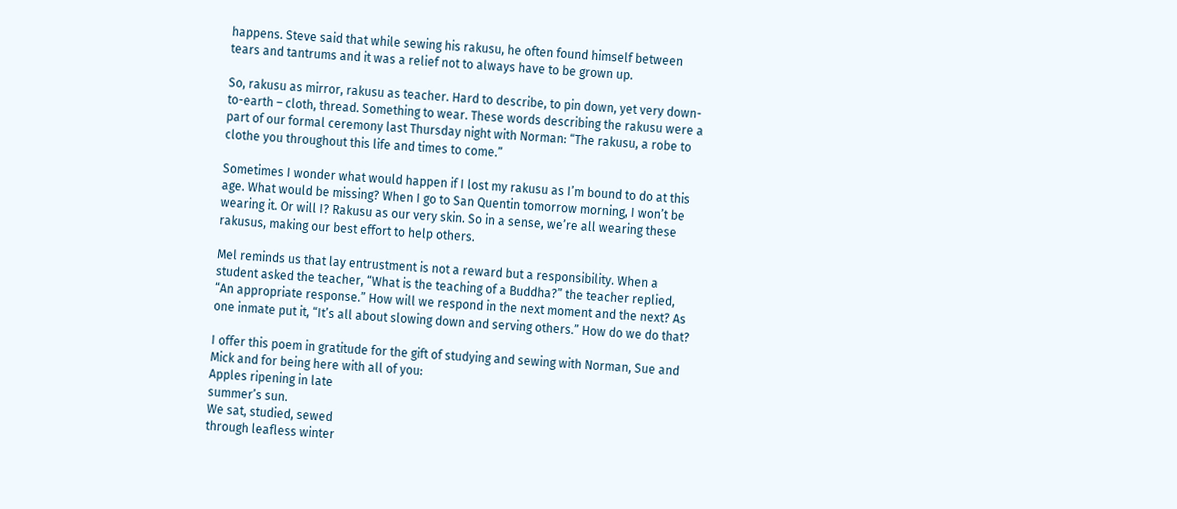happens. Steve said that while sewing his rakusu, he often found himself between tears and tantrums and it was a relief not to always have to be grown up.

So, rakusu as mirror, rakusu as teacher. Hard to describe, to pin down, yet very down-to-earth – cloth, thread. Something to wear. These words describing the rakusu were a part of our formal ceremony last Thursday night with Norman: “The rakusu, a robe to clothe you throughout this life and times to come.”

Sometimes I wonder what would happen if I lost my rakusu as I’m bound to do at this age. What would be missing? When I go to San Quentin tomorrow morning, I won’t be wearing it. Or will I? Rakusu as our very skin. So in a sense, we’re all wearing these rakusus, making our best effort to help others.

Mel reminds us that lay entrustment is not a reward but a responsibility. When a student asked the teacher, “What is the teaching of a Buddha?” the teacher replied, “An appropriate response.” How will we respond in the next moment and the next? As one inmate put it, “It’s all about slowing down and serving others.” How do we do that?

I offer this poem in gratitude for the gift of studying and sewing with Norman, Sue and Mick and for being here with all of you:
Apples ripening in late
summer’s sun.
We sat, studied, sewed
through leafless winter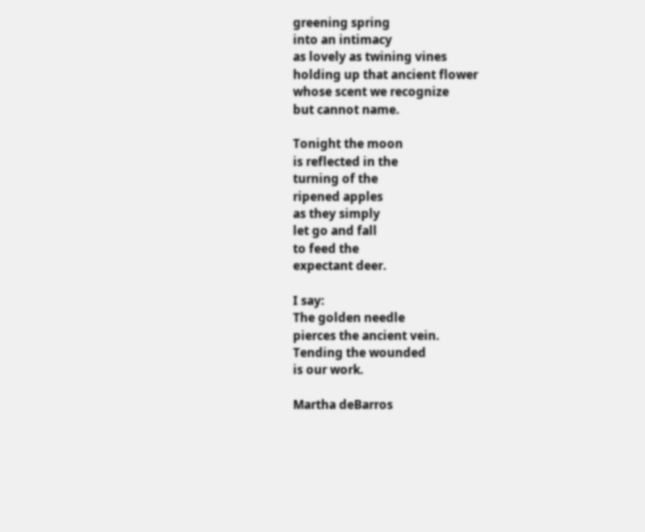greening spring
into an intimacy
as lovely as twining vines
holding up that ancient flower
whose scent we recognize
but cannot name.

Tonight the moon
is reflected in the
turning of the
ripened apples
as they simply
let go and fall
to feed the
expectant deer.

I say:
The golden needle
pierces the ancient vein.
Tending the wounded
is our work.

Martha deBarros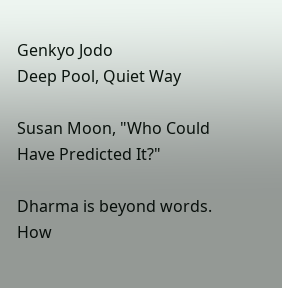Genkyo Jodo
Deep Pool, Quiet Way

Susan Moon, "Who Could Have Predicted It?"

Dharma is beyond words. How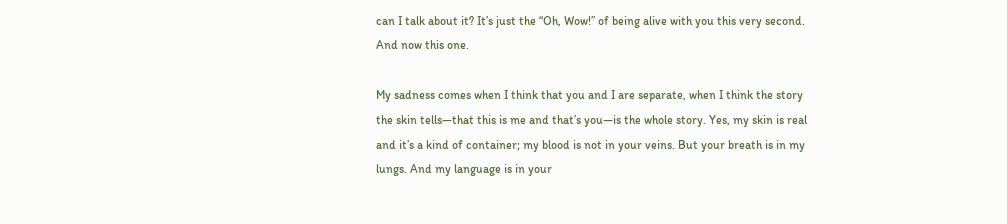can I talk about it? It’s just the “Oh, Wow!” of being alive with you this very second. And now this one.

My sadness comes when I think that you and I are separate, when I think the story the skin tells—that this is me and that’s you—is the whole story. Yes, my skin is real and it’s a kind of container; my blood is not in your veins. But your breath is in my lungs. And my language is in your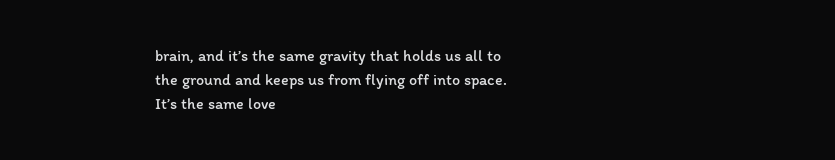brain, and it’s the same gravity that holds us all to the ground and keeps us from flying off into space. It’s the same love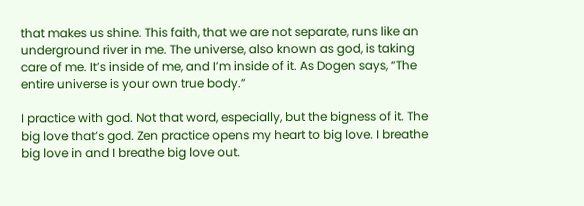that makes us shine. This faith, that we are not separate, runs like an underground river in me. The universe, also known as god, is taking care of me. It’s inside of me, and I’m inside of it. As Dogen says, “The entire universe is your own true body.”

I practice with god. Not that word, especially, but the bigness of it. The big love that’s god. Zen practice opens my heart to big love. I breathe big love in and I breathe big love out.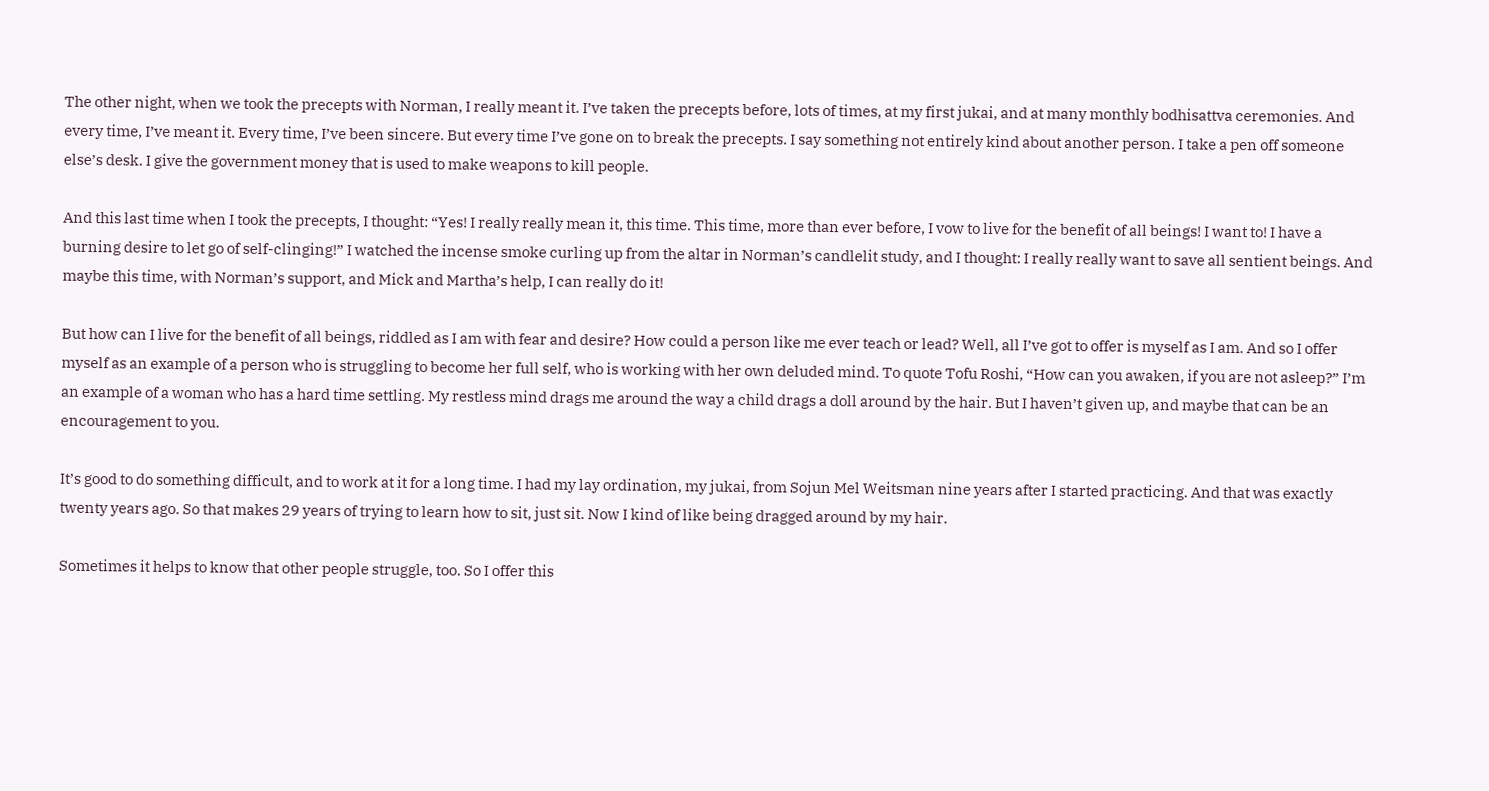The other night, when we took the precepts with Norman, I really meant it. I’ve taken the precepts before, lots of times, at my first jukai, and at many monthly bodhisattva ceremonies. And every time, I’ve meant it. Every time, I’ve been sincere. But every time I’ve gone on to break the precepts. I say something not entirely kind about another person. I take a pen off someone else’s desk. I give the government money that is used to make weapons to kill people.

And this last time when I took the precepts, I thought: “Yes! I really really mean it, this time. This time, more than ever before, I vow to live for the benefit of all beings! I want to! I have a burning desire to let go of self-clinging!” I watched the incense smoke curling up from the altar in Norman’s candlelit study, and I thought: I really really want to save all sentient beings. And maybe this time, with Norman’s support, and Mick and Martha’s help, I can really do it!

But how can I live for the benefit of all beings, riddled as I am with fear and desire? How could a person like me ever teach or lead? Well, all I’ve got to offer is myself as I am. And so I offer myself as an example of a person who is struggling to become her full self, who is working with her own deluded mind. To quote Tofu Roshi, “How can you awaken, if you are not asleep?” I’m an example of a woman who has a hard time settling. My restless mind drags me around the way a child drags a doll around by the hair. But I haven’t given up, and maybe that can be an encouragement to you.

It’s good to do something difficult, and to work at it for a long time. I had my lay ordination, my jukai, from Sojun Mel Weitsman nine years after I started practicing. And that was exactly twenty years ago. So that makes 29 years of trying to learn how to sit, just sit. Now I kind of like being dragged around by my hair.

Sometimes it helps to know that other people struggle, too. So I offer this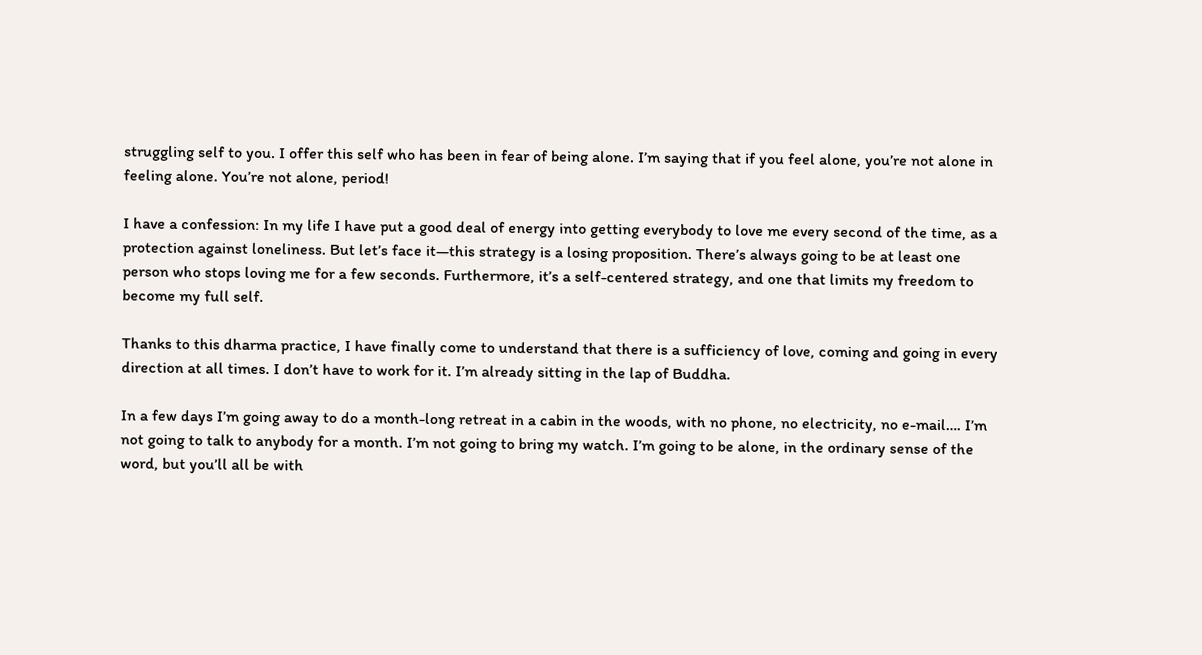struggling self to you. I offer this self who has been in fear of being alone. I’m saying that if you feel alone, you’re not alone in feeling alone. You’re not alone, period!

I have a confession: In my life I have put a good deal of energy into getting everybody to love me every second of the time, as a protection against loneliness. But let’s face it—this strategy is a losing proposition. There’s always going to be at least one person who stops loving me for a few seconds. Furthermore, it’s a self-centered strategy, and one that limits my freedom to become my full self.

Thanks to this dharma practice, I have finally come to understand that there is a sufficiency of love, coming and going in every direction at all times. I don’t have to work for it. I’m already sitting in the lap of Buddha.

In a few days I’m going away to do a month-long retreat in a cabin in the woods, with no phone, no electricity, no e-mail…. I’m not going to talk to anybody for a month. I’m not going to bring my watch. I’m going to be alone, in the ordinary sense of the word, but you’ll all be with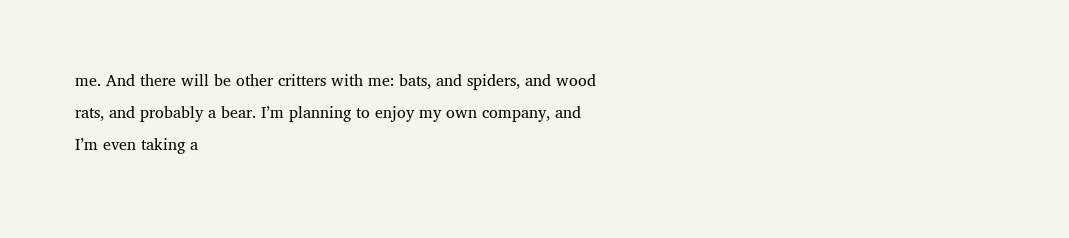me. And there will be other critters with me: bats, and spiders, and wood rats, and probably a bear. I’m planning to enjoy my own company, and I’m even taking a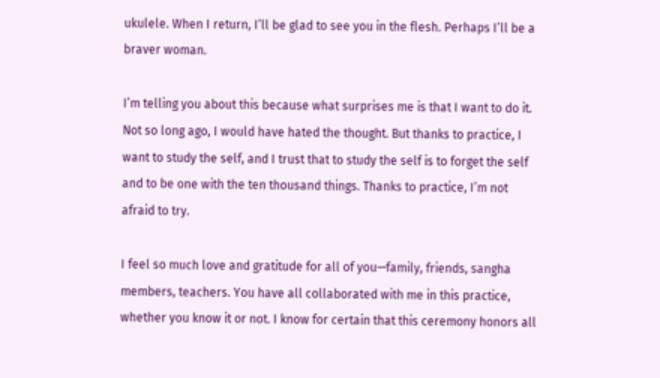ukulele. When I return, I’ll be glad to see you in the flesh. Perhaps I’ll be a braver woman.

I’m telling you about this because what surprises me is that I want to do it. Not so long ago, I would have hated the thought. But thanks to practice, I want to study the self, and I trust that to study the self is to forget the self and to be one with the ten thousand things. Thanks to practice, I’m not afraid to try.

I feel so much love and gratitude for all of you—family, friends, sangha members, teachers. You have all collaborated with me in this practice, whether you know it or not. I know for certain that this ceremony honors all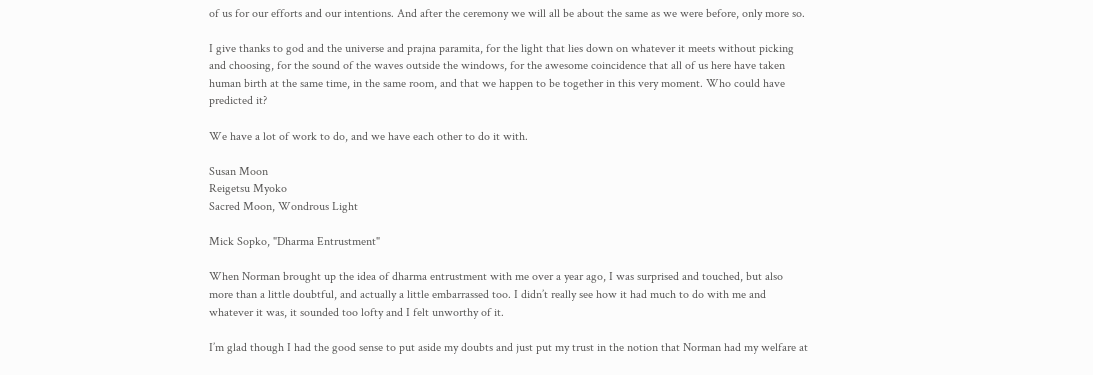of us for our efforts and our intentions. And after the ceremony we will all be about the same as we were before, only more so.

I give thanks to god and the universe and prajna paramita, for the light that lies down on whatever it meets without picking and choosing, for the sound of the waves outside the windows, for the awesome coincidence that all of us here have taken human birth at the same time, in the same room, and that we happen to be together in this very moment. Who could have predicted it?

We have a lot of work to do, and we have each other to do it with.

Susan Moon
Reigetsu Myoko
Sacred Moon, Wondrous Light

Mick Sopko, "Dharma Entrustment"

When Norman brought up the idea of dharma entrustment with me over a year ago, I was surprised and touched, but also more than a little doubtful, and actually a little embarrassed too. I didn’t really see how it had much to do with me and whatever it was, it sounded too lofty and I felt unworthy of it.

I’m glad though I had the good sense to put aside my doubts and just put my trust in the notion that Norman had my welfare at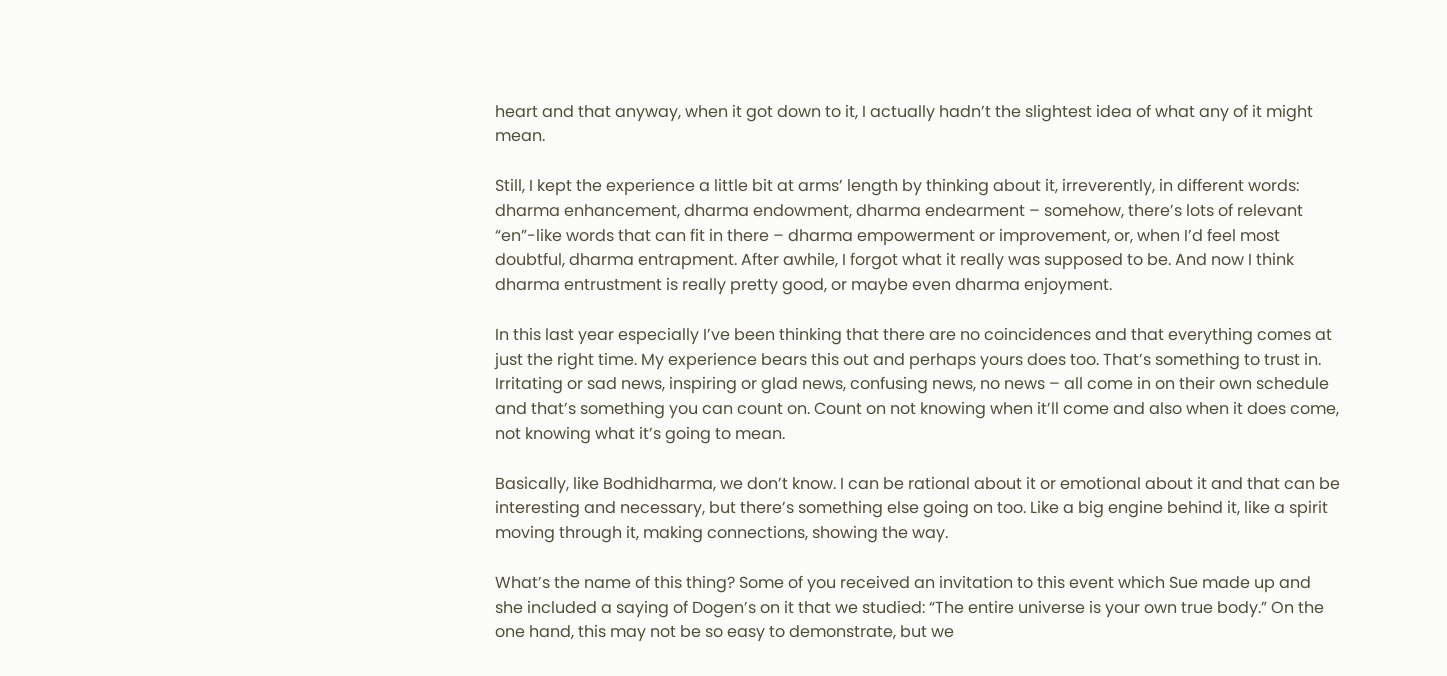heart and that anyway, when it got down to it, I actually hadn’t the slightest idea of what any of it might mean.

Still, I kept the experience a little bit at arms’ length by thinking about it, irreverently, in different words: dharma enhancement, dharma endowment, dharma endearment – somehow, there’s lots of relevant “en”-like words that can fit in there – dharma empowerment or improvement, or, when I’d feel most doubtful, dharma entrapment. After awhile, I forgot what it really was supposed to be. And now I think dharma entrustment is really pretty good, or maybe even dharma enjoyment.

In this last year especially I’ve been thinking that there are no coincidences and that everything comes at just the right time. My experience bears this out and perhaps yours does too. That’s something to trust in. Irritating or sad news, inspiring or glad news, confusing news, no news – all come in on their own schedule and that’s something you can count on. Count on not knowing when it’ll come and also when it does come, not knowing what it’s going to mean.

Basically, like Bodhidharma, we don’t know. I can be rational about it or emotional about it and that can be interesting and necessary, but there’s something else going on too. Like a big engine behind it, like a spirit moving through it, making connections, showing the way.

What’s the name of this thing? Some of you received an invitation to this event which Sue made up and she included a saying of Dogen’s on it that we studied: “The entire universe is your own true body.” On the one hand, this may not be so easy to demonstrate, but we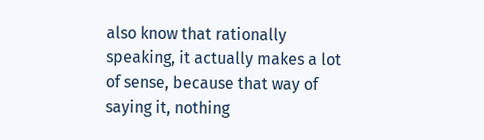also know that rationally speaking, it actually makes a lot of sense, because that way of saying it, nothing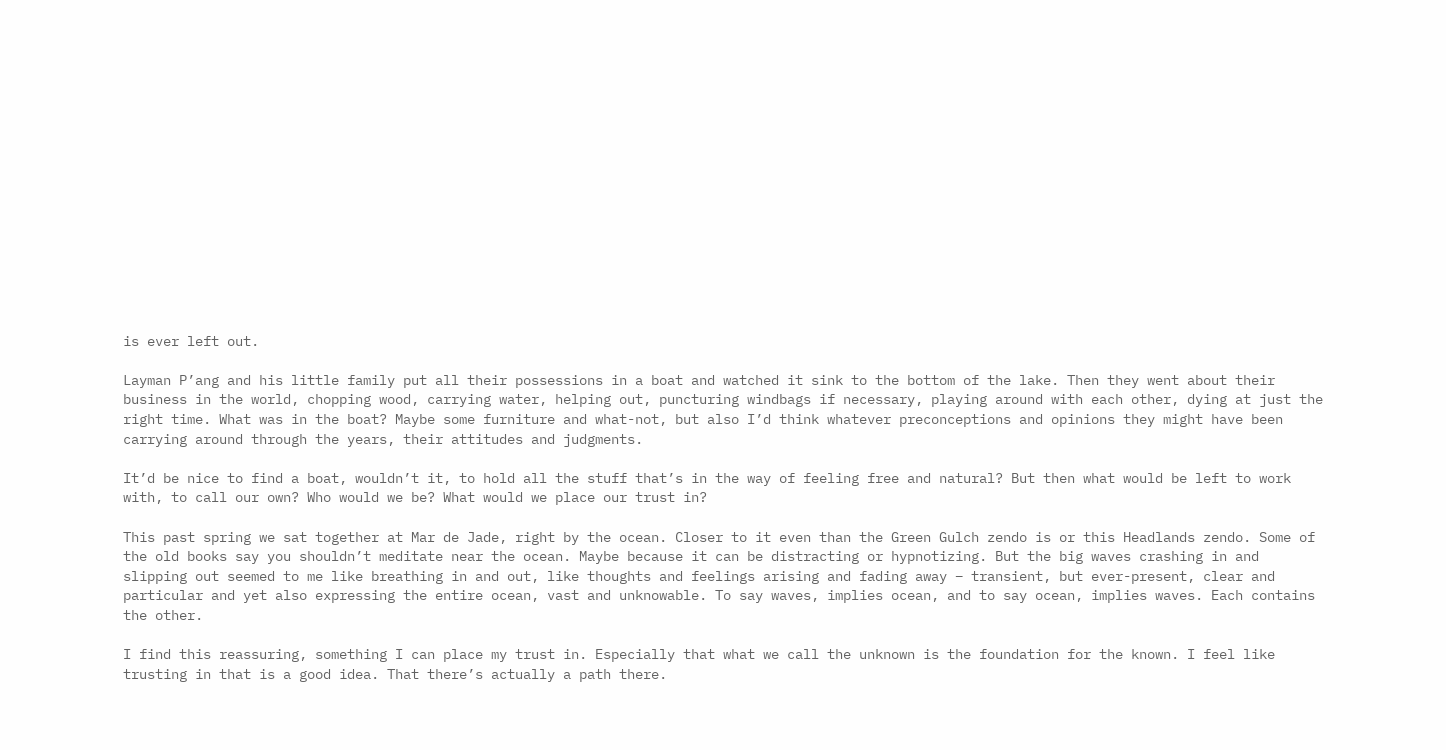is ever left out.

Layman P’ang and his little family put all their possessions in a boat and watched it sink to the bottom of the lake. Then they went about their business in the world, chopping wood, carrying water, helping out, puncturing windbags if necessary, playing around with each other, dying at just the right time. What was in the boat? Maybe some furniture and what-not, but also I’d think whatever preconceptions and opinions they might have been carrying around through the years, their attitudes and judgments.

It’d be nice to find a boat, wouldn’t it, to hold all the stuff that’s in the way of feeling free and natural? But then what would be left to work with, to call our own? Who would we be? What would we place our trust in?

This past spring we sat together at Mar de Jade, right by the ocean. Closer to it even than the Green Gulch zendo is or this Headlands zendo. Some of the old books say you shouldn’t meditate near the ocean. Maybe because it can be distracting or hypnotizing. But the big waves crashing in and slipping out seemed to me like breathing in and out, like thoughts and feelings arising and fading away – transient, but ever-present, clear and particular and yet also expressing the entire ocean, vast and unknowable. To say waves, implies ocean, and to say ocean, implies waves. Each contains the other.

I find this reassuring, something I can place my trust in. Especially that what we call the unknown is the foundation for the known. I feel like trusting in that is a good idea. That there’s actually a path there.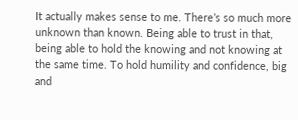It actually makes sense to me. There’s so much more unknown than known. Being able to trust in that, being able to hold the knowing and not knowing at the same time. To hold humility and confidence, big and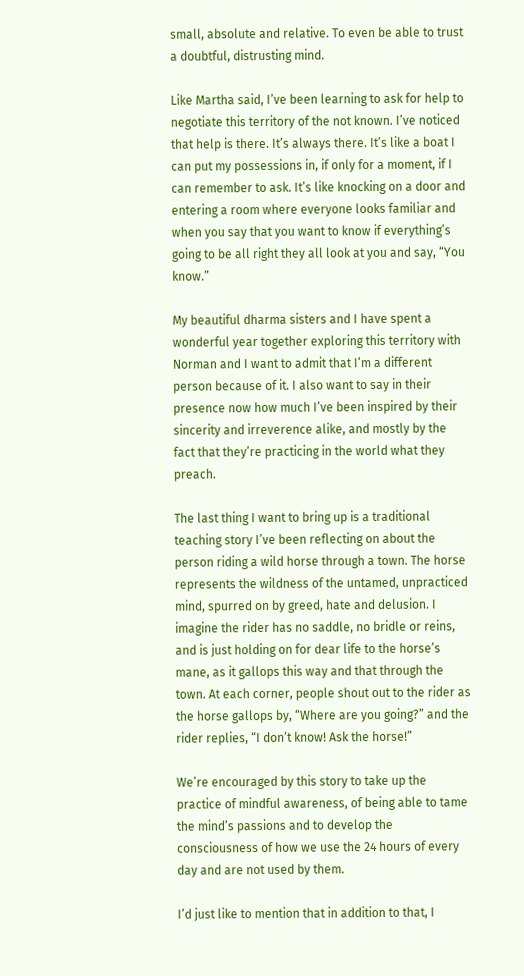small, absolute and relative. To even be able to trust a doubtful, distrusting mind.

Like Martha said, I’ve been learning to ask for help to negotiate this territory of the not known. I’ve noticed that help is there. It’s always there. It’s like a boat I can put my possessions in, if only for a moment, if I can remember to ask. It’s like knocking on a door and entering a room where everyone looks familiar and when you say that you want to know if everything’s going to be all right they all look at you and say, “You know.”

My beautiful dharma sisters and I have spent a wonderful year together exploring this territory with Norman and I want to admit that I’m a different person because of it. I also want to say in their presence now how much I’ve been inspired by their sincerity and irreverence alike, and mostly by the fact that they’re practicing in the world what they preach.

The last thing I want to bring up is a traditional teaching story I’ve been reflecting on about the person riding a wild horse through a town. The horse represents the wildness of the untamed, unpracticed mind, spurred on by greed, hate and delusion. I imagine the rider has no saddle, no bridle or reins, and is just holding on for dear life to the horse’s mane, as it gallops this way and that through the town. At each corner, people shout out to the rider as the horse gallops by, “Where are you going?” and the rider replies, “I don’t know! Ask the horse!”

We’re encouraged by this story to take up the practice of mindful awareness, of being able to tame the mind’s passions and to develop the consciousness of how we use the 24 hours of every day and are not used by them.

I’d just like to mention that in addition to that, I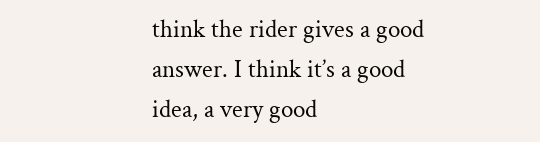think the rider gives a good answer. I think it’s a good idea, a very good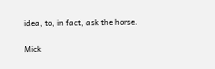idea, to, in fact, ask the horse.

Mick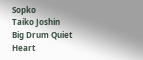Sopko
Taiko Joshin
Big Drum Quiet Heart